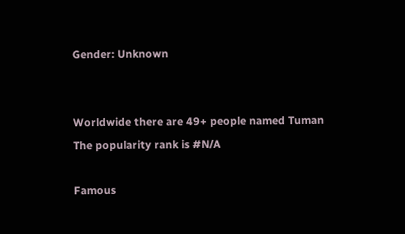Gender: Unknown


Worldwide there are 49+ people named Tuman
The popularity rank is #N/A

Famous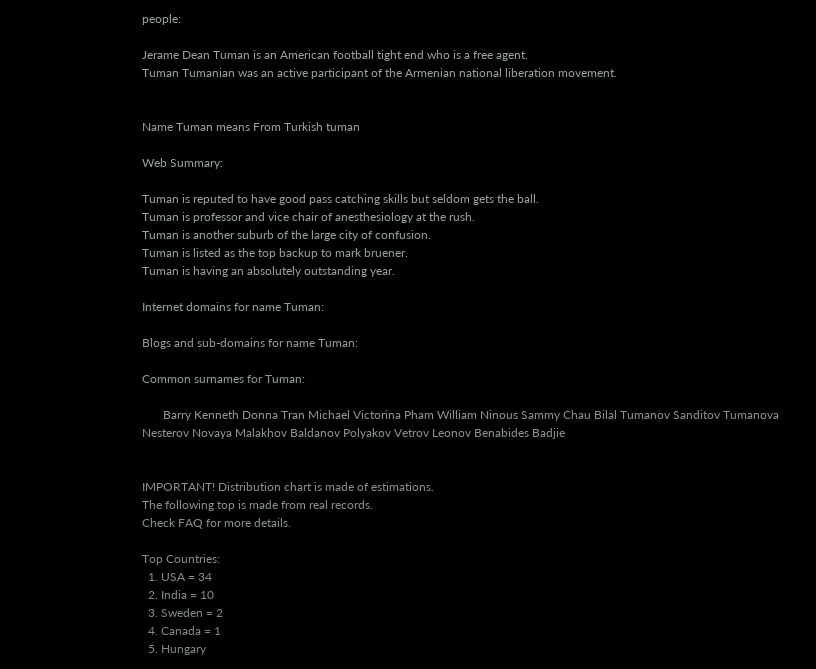people:

Jerame Dean Tuman is an American football tight end who is a free agent.
Tuman Tumanian was an active participant of the Armenian national liberation movement.


Name Tuman means From Turkish tuman

Web Summary:

Tuman is reputed to have good pass catching skills but seldom gets the ball.
Tuman is professor and vice chair of anesthesiology at the rush.
Tuman is another suburb of the large city of confusion.
Tuman is listed as the top backup to mark bruener.
Tuman is having an absolutely outstanding year.

Internet domains for name Tuman:

Blogs and sub-domains for name Tuman:

Common surnames for Tuman:

       Barry Kenneth Donna Tran Michael Victorina Pham William Ninous Sammy Chau Bilal Tumanov Sanditov Tumanova Nesterov Novaya Malakhov Baldanov Polyakov Vetrov Leonov Benabides Badjie


IMPORTANT! Distribution chart is made of estimations.
The following top is made from real records.
Check FAQ for more details.

Top Countries:
  1. USA = 34
  2. India = 10
  3. Sweden = 2
  4. Canada = 1
  5. Hungary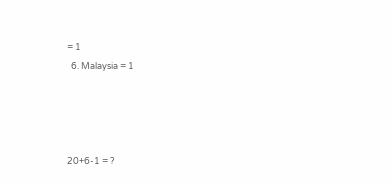= 1
  6. Malaysia = 1




20+6-1 = ?